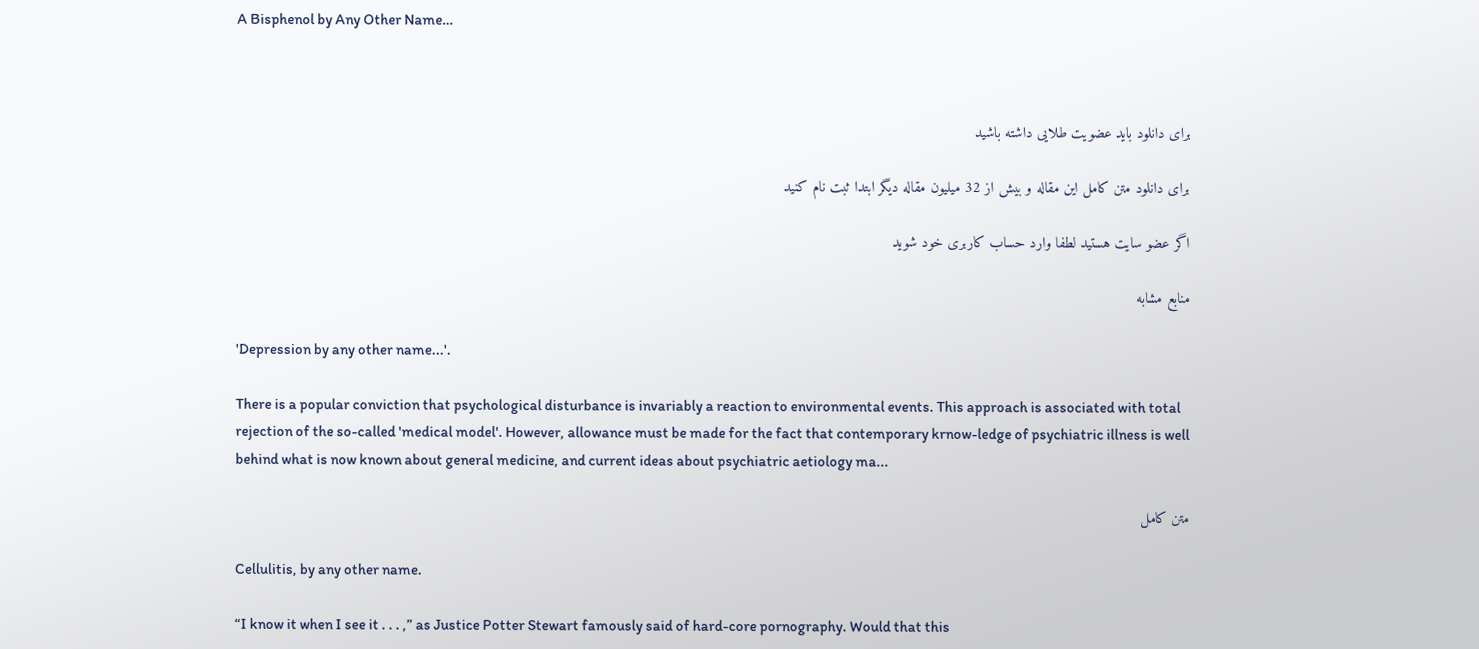A Bisphenol by Any Other Name…



برای دانلود باید عضویت طلایی داشته باشید

برای دانلود متن کامل این مقاله و بیش از 32 میلیون مقاله دیگر ابتدا ثبت نام کنید

اگر عضو سایت هستید لطفا وارد حساب کاربری خود شوید

منابع مشابه

'Depression by any other name...'.

There is a popular conviction that psychological disturbance is invariably a reaction to environmental events. This approach is associated with total rejection of the so-called 'medical model'. However, allowance must be made for the fact that contemporary krnow-ledge of psychiatric illness is well behind what is now known about general medicine, and current ideas about psychiatric aetiology ma...

متن کامل

Cellulitis, by any other name.

“I know it when I see it . . . ,” as Justice Potter Stewart famously said of hard-core pornography. Would that this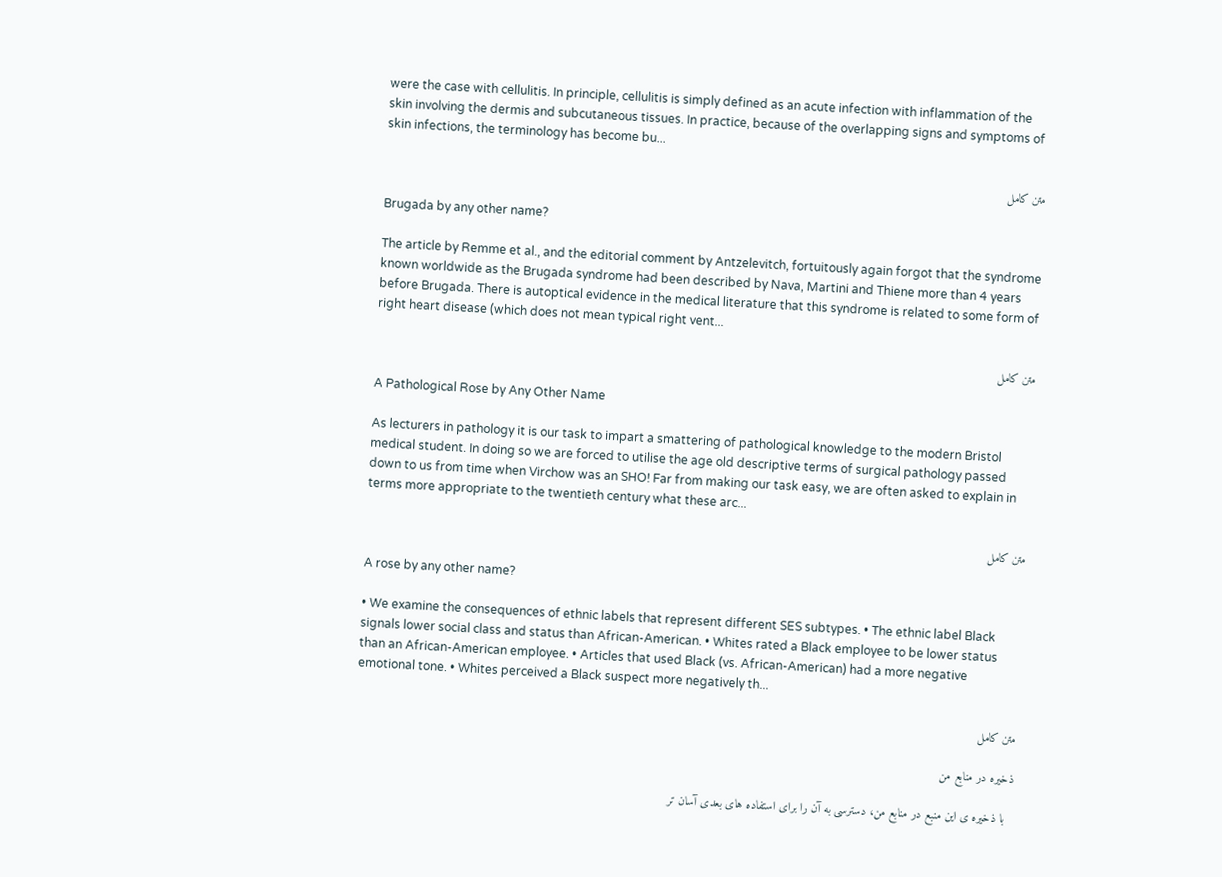were the case with cellulitis. In principle, cellulitis is simply defined as an acute infection with inflammation of the skin involving the dermis and subcutaneous tissues. In practice, because of the overlapping signs and symptoms of skin infections, the terminology has become bu...

متن کامل

Brugada by any other name?

The article by Remme et al., and the editorial comment by Antzelevitch, fortuitously again forgot that the syndrome known worldwide as the Brugada syndrome had been described by Nava, Martini and Thiene more than 4 years before Brugada. There is autoptical evidence in the medical literature that this syndrome is related to some form of right heart disease (which does not mean typical right vent...

متن کامل

A Pathological Rose by Any Other Name

As lecturers in pathology it is our task to impart a smattering of pathological knowledge to the modern Bristol medical student. In doing so we are forced to utilise the age old descriptive terms of surgical pathology passed down to us from time when Virchow was an SHO! Far from making our task easy, we are often asked to explain in terms more appropriate to the twentieth century what these arc...

متن کامل

A rose by any other name?

• We examine the consequences of ethnic labels that represent different SES subtypes. • The ethnic label Black signals lower social class and status than African-American. • Whites rated a Black employee to be lower status than an African-American employee. • Articles that used Black (vs. African-American) had a more negative emotional tone. • Whites perceived a Black suspect more negatively th...

متن کامل

ذخیره در منابع من

  با ذخیره ی این منبع در منابع من، دسترسی به آن را برای استفاده های بعدی آسان تر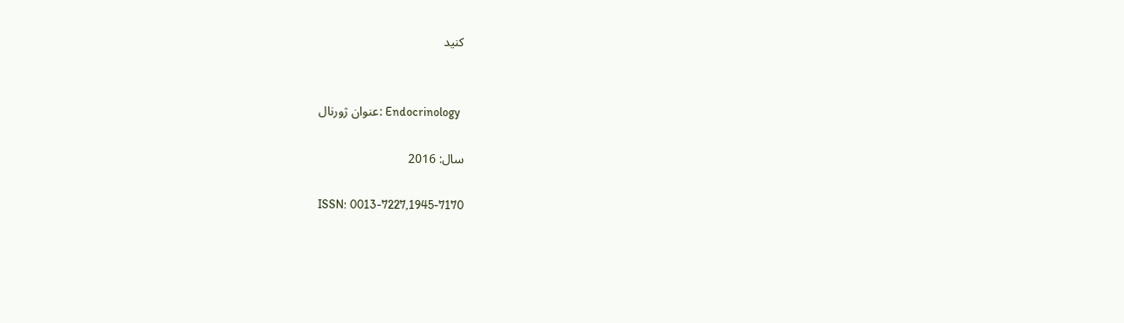کنید


عنوان ژورنال: Endocrinology

سال: 2016

ISSN: 0013-7227,1945-7170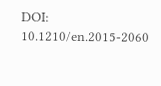DOI: 10.1210/en.2015-2060